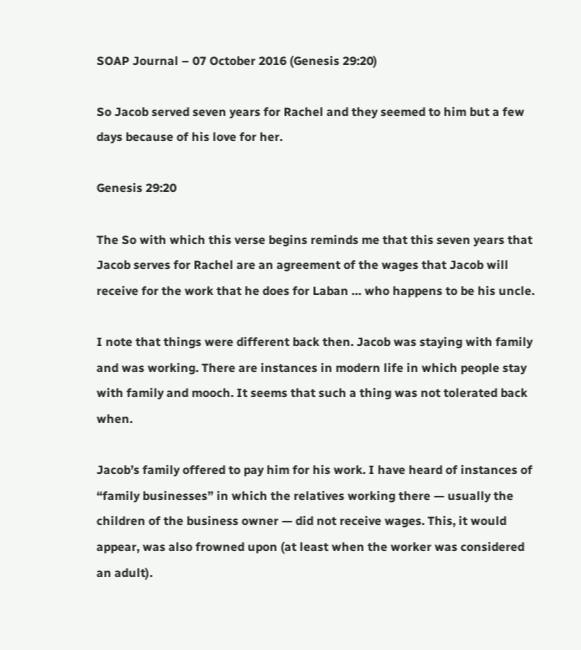SOAP Journal – 07 October 2016 (Genesis 29:20)

So Jacob served seven years for Rachel and they seemed to him but a few days because of his love for her.

Genesis 29:20

The So with which this verse begins reminds me that this seven years that Jacob serves for Rachel are an agreement of the wages that Jacob will receive for the work that he does for Laban … who happens to be his uncle.

I note that things were different back then. Jacob was staying with family and was working. There are instances in modern life in which people stay with family and mooch. It seems that such a thing was not tolerated back when.

Jacob’s family offered to pay him for his work. I have heard of instances of “family businesses” in which the relatives working there — usually the children of the business owner — did not receive wages. This, it would appear, was also frowned upon (at least when the worker was considered an adult).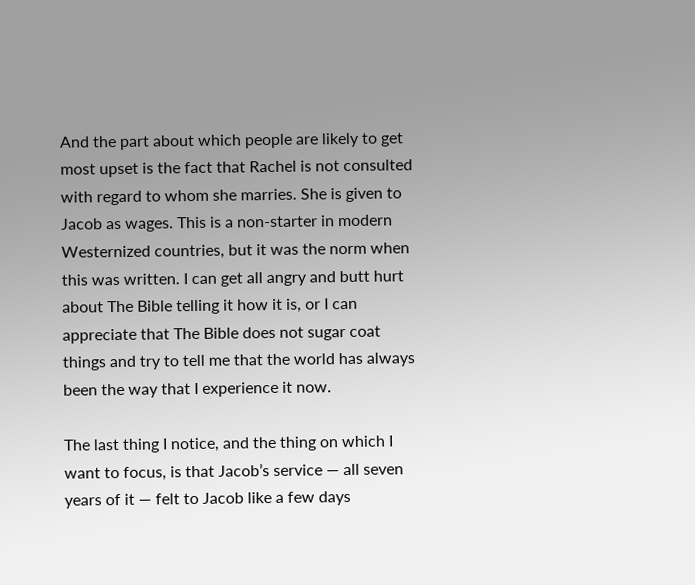And the part about which people are likely to get most upset is the fact that Rachel is not consulted with regard to whom she marries. She is given to Jacob as wages. This is a non-starter in modern Westernized countries, but it was the norm when this was written. I can get all angry and butt hurt about The Bible telling it how it is, or I can appreciate that The Bible does not sugar coat things and try to tell me that the world has always been the way that I experience it now.

The last thing I notice, and the thing on which I want to focus, is that Jacob’s service — all seven years of it — felt to Jacob like a few days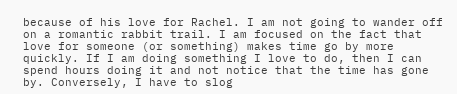because of his love for Rachel. I am not going to wander off on a romantic rabbit trail. I am focused on the fact that love for someone (or something) makes time go by more quickly. If I am doing something I love to do, then I can spend hours doing it and not notice that the time has gone by. Conversely, I have to slog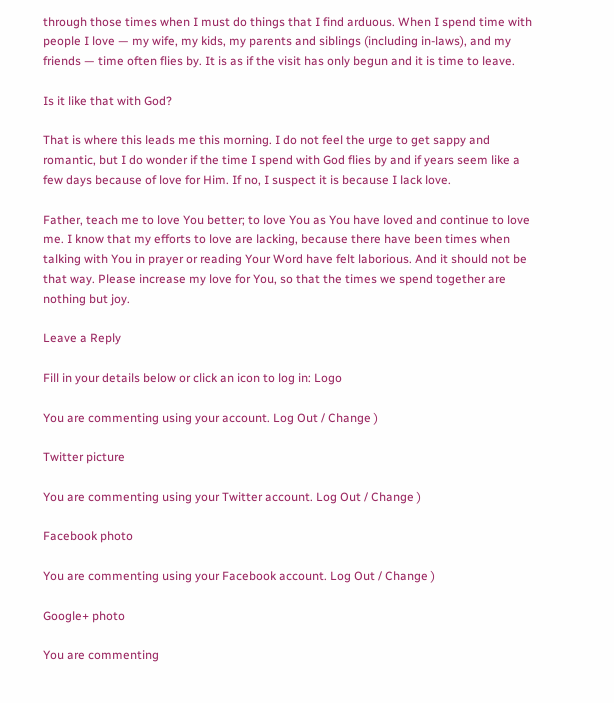through those times when I must do things that I find arduous. When I spend time with people I love — my wife, my kids, my parents and siblings (including in-laws), and my friends — time often flies by. It is as if the visit has only begun and it is time to leave.

Is it like that with God?

That is where this leads me this morning. I do not feel the urge to get sappy and romantic, but I do wonder if the time I spend with God flies by and if years seem like a few days because of love for Him. If no, I suspect it is because I lack love.

Father, teach me to love You better; to love You as You have loved and continue to love me. I know that my efforts to love are lacking, because there have been times when talking with You in prayer or reading Your Word have felt laborious. And it should not be that way. Please increase my love for You, so that the times we spend together are nothing but joy.

Leave a Reply

Fill in your details below or click an icon to log in: Logo

You are commenting using your account. Log Out / Change )

Twitter picture

You are commenting using your Twitter account. Log Out / Change )

Facebook photo

You are commenting using your Facebook account. Log Out / Change )

Google+ photo

You are commenting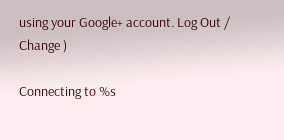using your Google+ account. Log Out / Change )

Connecting to %s